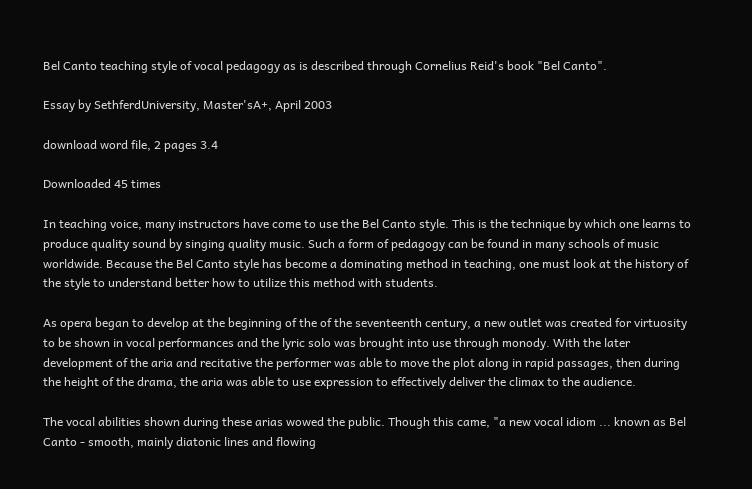Bel Canto teaching style of vocal pedagogy as is described through Cornelius Reid's book "Bel Canto".

Essay by SethferdUniversity, Master'sA+, April 2003

download word file, 2 pages 3.4

Downloaded 45 times

In teaching voice, many instructors have come to use the Bel Canto style. This is the technique by which one learns to produce quality sound by singing quality music. Such a form of pedagogy can be found in many schools of music worldwide. Because the Bel Canto style has become a dominating method in teaching, one must look at the history of the style to understand better how to utilize this method with students.

As opera began to develop at the beginning of the of the seventeenth century, a new outlet was created for virtuosity to be shown in vocal performances and the lyric solo was brought into use through monody. With the later development of the aria and recitative the performer was able to move the plot along in rapid passages, then during the height of the drama, the aria was able to use expression to effectively deliver the climax to the audience.

The vocal abilities shown during these arias wowed the public. Though this came, "a new vocal idiom ... known as Bel Canto - smooth, mainly diatonic lines and flowing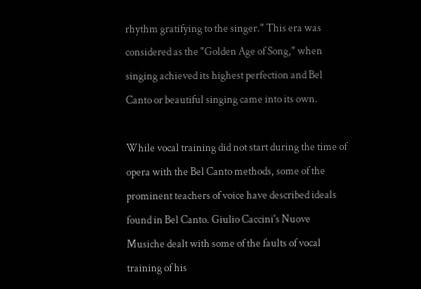rhythm gratifying to the singer." This era was considered as the "Golden Age of Song," when singing achieved its highest perfection and Bel Canto or beautiful singing came into its own.

While vocal training did not start during the time of opera with the Bel Canto methods, some of the prominent teachers of voice have described ideals found in Bel Canto. Giulio Caccini's Nuove Musiche dealt with some of the faults of vocal training of his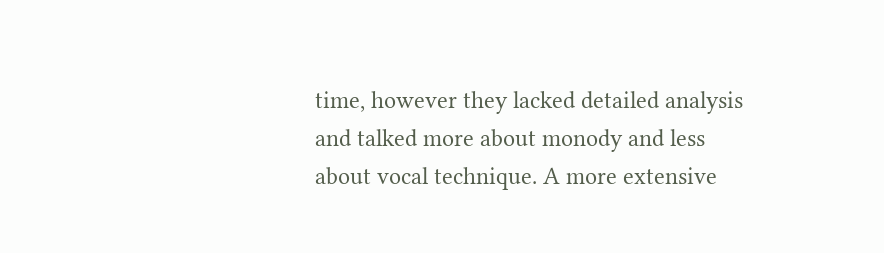time, however they lacked detailed analysis and talked more about monody and less about vocal technique. A more extensive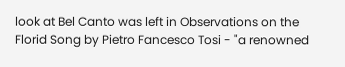look at Bel Canto was left in Observations on the Florid Song by Pietro Fancesco Tosi - "a renowned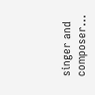singer and composer...